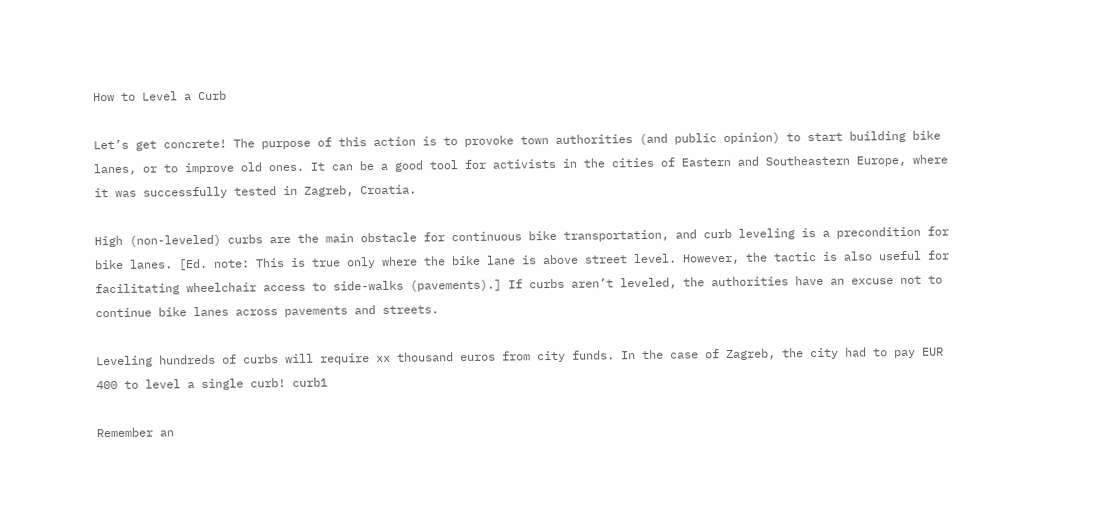How to Level a Curb

Let’s get concrete! The purpose of this action is to provoke town authorities (and public opinion) to start building bike lanes, or to improve old ones. It can be a good tool for activists in the cities of Eastern and Southeastern Europe, where it was successfully tested in Zagreb, Croatia.

High (non-leveled) curbs are the main obstacle for continuous bike transportation, and curb leveling is a precondition for bike lanes. [Ed. note: This is true only where the bike lane is above street level. However, the tactic is also useful for facilitating wheelchair access to side-walks (pavements).] If curbs aren’t leveled, the authorities have an excuse not to continue bike lanes across pavements and streets.

Leveling hundreds of curbs will require xx thousand euros from city funds. In the case of Zagreb, the city had to pay EUR 400 to level a single curb! curb1

Remember an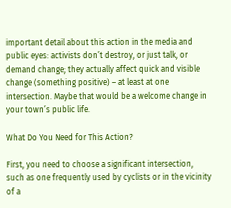important detail about this action in the media and public eyes: activists don’t destroy, or just talk, or demand change; they actually affect quick and visible change (something positive) – at least at one intersection. Maybe that would be a welcome change in your town’s public life.

What Do You Need for This Action?

First, you need to choose a significant intersection, such as one frequently used by cyclists or in the vicinity of a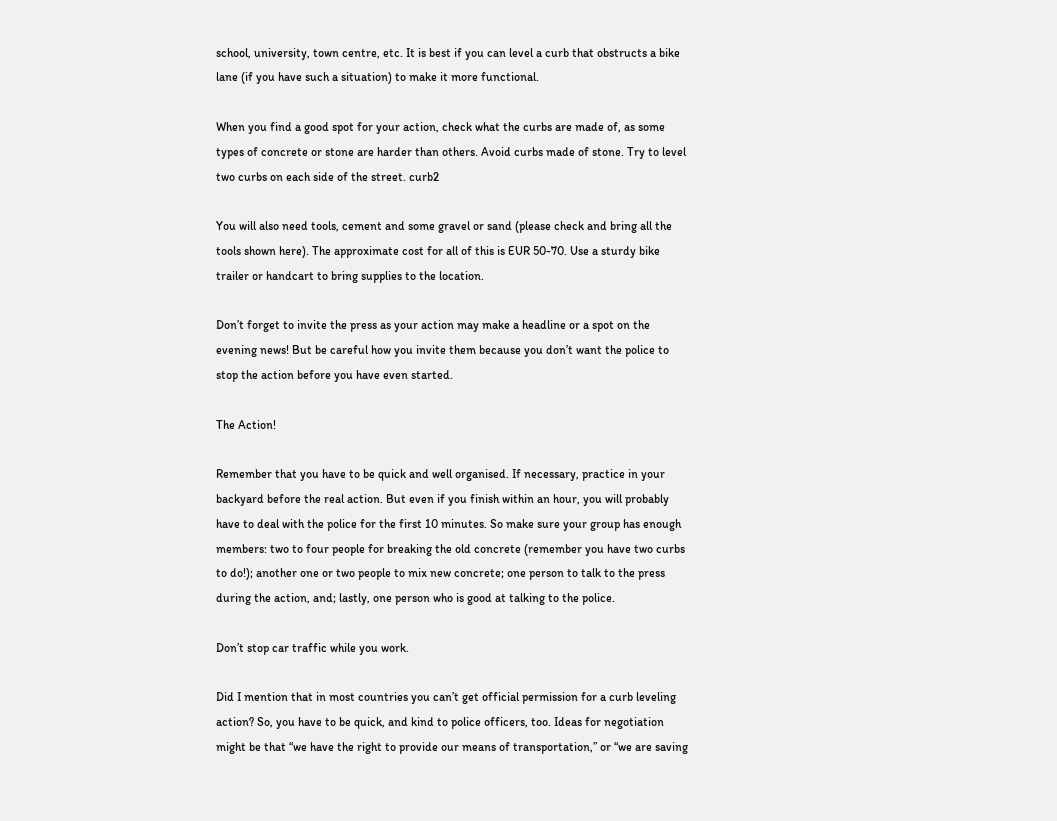school, university, town centre, etc. It is best if you can level a curb that obstructs a bike lane (if you have such a situation) to make it more functional.

When you find a good spot for your action, check what the curbs are made of, as some types of concrete or stone are harder than others. Avoid curbs made of stone. Try to level two curbs on each side of the street. curb2

You will also need tools, cement and some gravel or sand (please check and bring all the tools shown here). The approximate cost for all of this is EUR 50-70. Use a sturdy bike trailer or handcart to bring supplies to the location.

Don’t forget to invite the press as your action may make a headline or a spot on the evening news! But be careful how you invite them because you don’t want the police to stop the action before you have even started.

The Action!

Remember that you have to be quick and well organised. If necessary, practice in your backyard before the real action. But even if you finish within an hour, you will probably have to deal with the police for the first 10 minutes. So make sure your group has enough members: two to four people for breaking the old concrete (remember you have two curbs to do!); another one or two people to mix new concrete; one person to talk to the press during the action, and; lastly, one person who is good at talking to the police.

Don’t stop car traffic while you work.

Did I mention that in most countries you can’t get official permission for a curb leveling action? So, you have to be quick, and kind to police officers, too. Ideas for negotiation might be that “we have the right to provide our means of transportation,” or “we are saving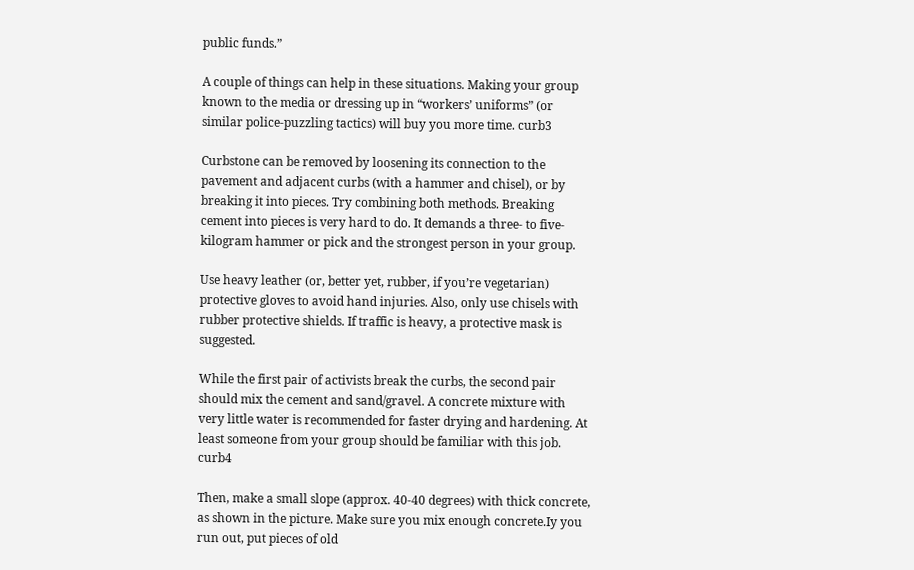public funds.”

A couple of things can help in these situations. Making your group known to the media or dressing up in “workers’ uniforms” (or similar police-puzzling tactics) will buy you more time. curb3

Curbstone can be removed by loosening its connection to the pavement and adjacent curbs (with a hammer and chisel), or by breaking it into pieces. Try combining both methods. Breaking cement into pieces is very hard to do. It demands a three- to five-kilogram hammer or pick and the strongest person in your group.

Use heavy leather (or, better yet, rubber, if you’re vegetarian) protective gloves to avoid hand injuries. Also, only use chisels with rubber protective shields. If traffic is heavy, a protective mask is suggested.

While the first pair of activists break the curbs, the second pair should mix the cement and sand/gravel. A concrete mixture with very little water is recommended for faster drying and hardening. At least someone from your group should be familiar with this job. curb4

Then, make a small slope (approx. 40-40 degrees) with thick concrete, as shown in the picture. Make sure you mix enough concrete.Iy you run out, put pieces of old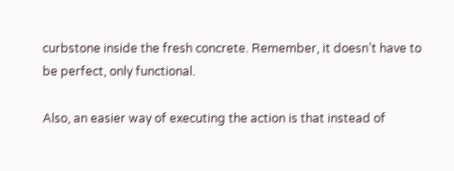curbstone inside the fresh concrete. Remember, it doesn’t have to be perfect, only functional.

Also, an easier way of executing the action is that instead of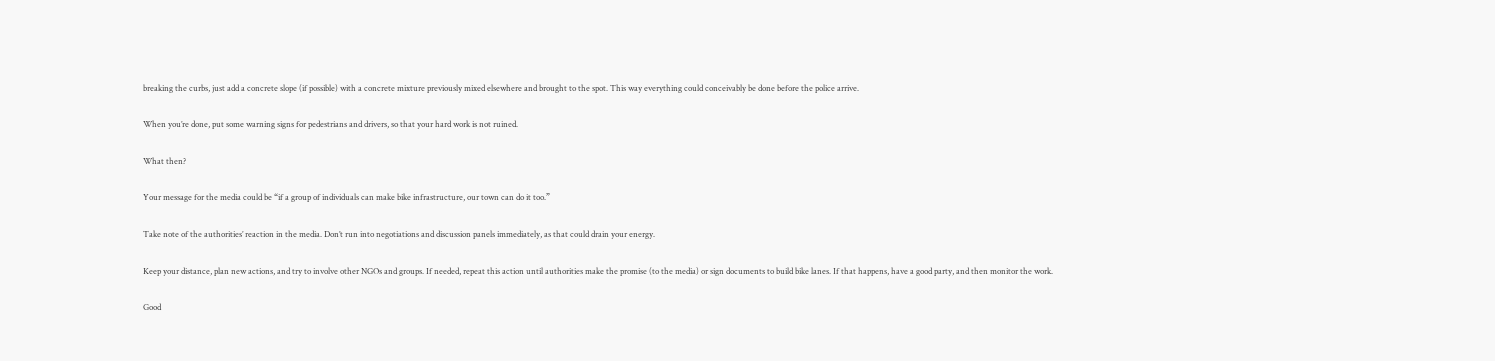breaking the curbs, just add a concrete slope (if possible) with a concrete mixture previously mixed elsewhere and brought to the spot. This way everything could conceivably be done before the police arrive.

When you’re done, put some warning signs for pedestrians and drivers, so that your hard work is not ruined.

What then?

Your message for the media could be “if a group of individuals can make bike infrastructure, our town can do it too.”

Take note of the authorities’ reaction in the media. Don’t run into negotiations and discussion panels immediately, as that could drain your energy.

Keep your distance, plan new actions, and try to involve other NGOs and groups. If needed, repeat this action until authorities make the promise (to the media) or sign documents to build bike lanes. If that happens, have a good party, and then monitor the work.

Good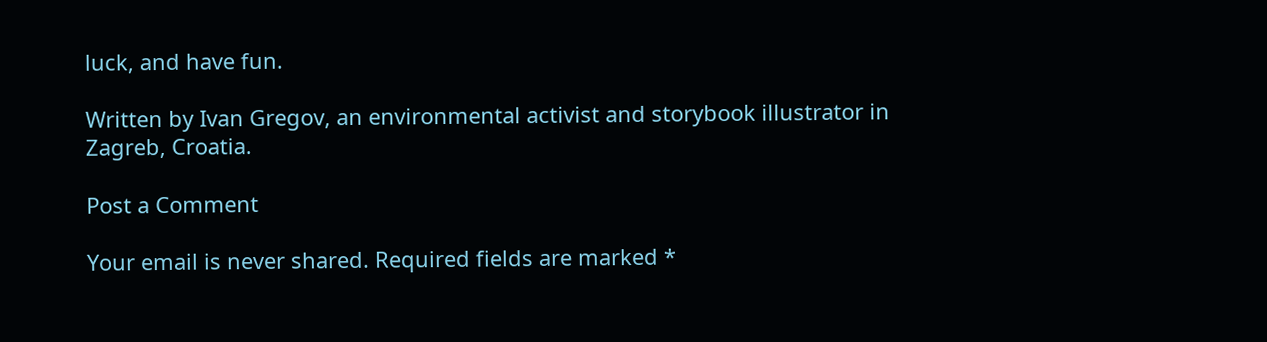luck, and have fun.

Written by Ivan Gregov, an environmental activist and storybook illustrator in Zagreb, Croatia.

Post a Comment

Your email is never shared. Required fields are marked *